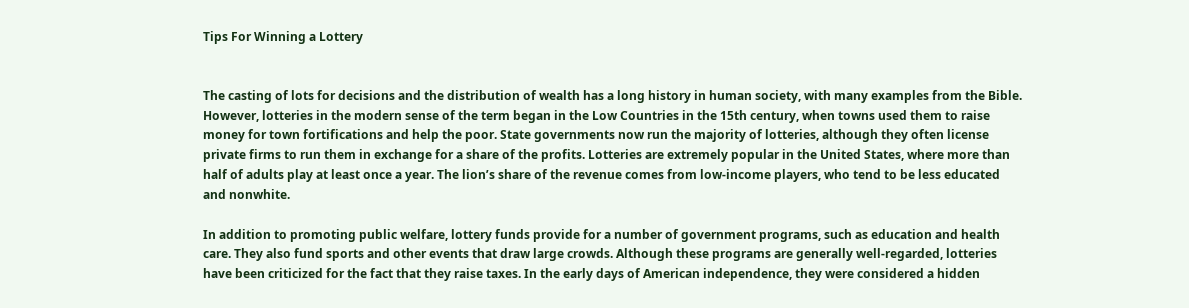Tips For Winning a Lottery


The casting of lots for decisions and the distribution of wealth has a long history in human society, with many examples from the Bible. However, lotteries in the modern sense of the term began in the Low Countries in the 15th century, when towns used them to raise money for town fortifications and help the poor. State governments now run the majority of lotteries, although they often license private firms to run them in exchange for a share of the profits. Lotteries are extremely popular in the United States, where more than half of adults play at least once a year. The lion’s share of the revenue comes from low-income players, who tend to be less educated and nonwhite.

In addition to promoting public welfare, lottery funds provide for a number of government programs, such as education and health care. They also fund sports and other events that draw large crowds. Although these programs are generally well-regarded, lotteries have been criticized for the fact that they raise taxes. In the early days of American independence, they were considered a hidden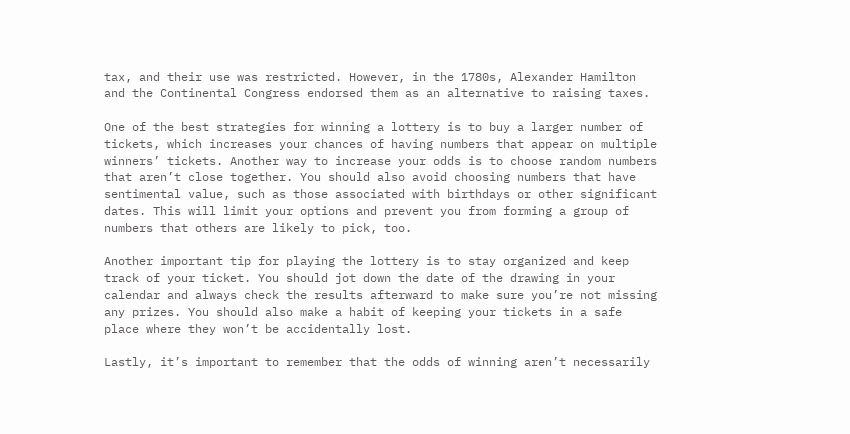tax, and their use was restricted. However, in the 1780s, Alexander Hamilton and the Continental Congress endorsed them as an alternative to raising taxes.

One of the best strategies for winning a lottery is to buy a larger number of tickets, which increases your chances of having numbers that appear on multiple winners’ tickets. Another way to increase your odds is to choose random numbers that aren’t close together. You should also avoid choosing numbers that have sentimental value, such as those associated with birthdays or other significant dates. This will limit your options and prevent you from forming a group of numbers that others are likely to pick, too.

Another important tip for playing the lottery is to stay organized and keep track of your ticket. You should jot down the date of the drawing in your calendar and always check the results afterward to make sure you’re not missing any prizes. You should also make a habit of keeping your tickets in a safe place where they won’t be accidentally lost.

Lastly, it’s important to remember that the odds of winning aren’t necessarily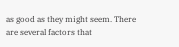as good as they might seem. There are several factors that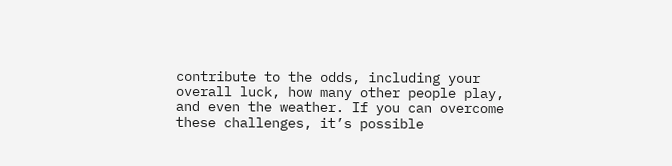contribute to the odds, including your overall luck, how many other people play, and even the weather. If you can overcome these challenges, it’s possible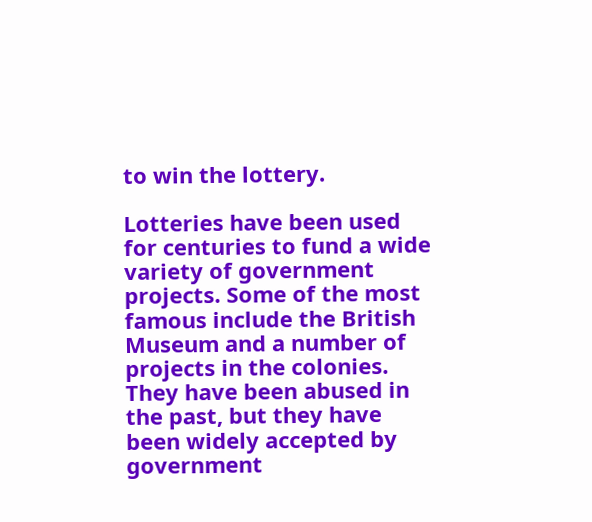to win the lottery.

Lotteries have been used for centuries to fund a wide variety of government projects. Some of the most famous include the British Museum and a number of projects in the colonies. They have been abused in the past, but they have been widely accepted by government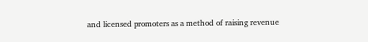and licensed promoters as a method of raising revenue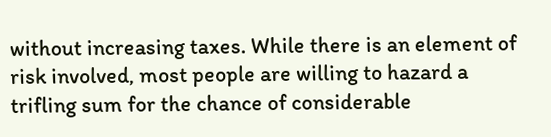without increasing taxes. While there is an element of risk involved, most people are willing to hazard a trifling sum for the chance of considerable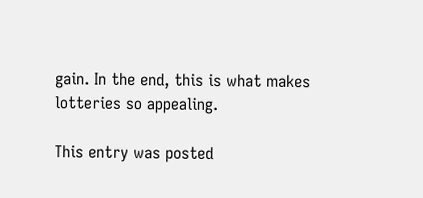gain. In the end, this is what makes lotteries so appealing.

This entry was posted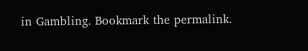in Gambling. Bookmark the permalink.